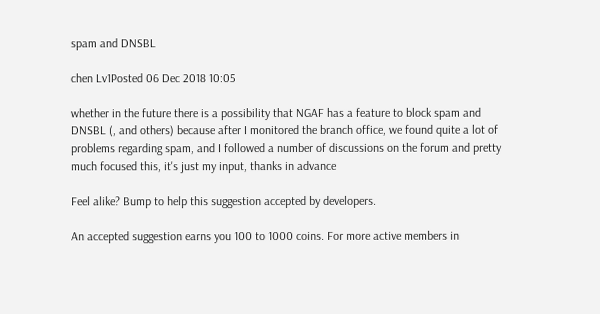spam and DNSBL

chen Lv1Posted 06 Dec 2018 10:05

whether in the future there is a possibility that NGAF has a feature to block spam and DNSBL (, and others) because after I monitored the branch office, we found quite a lot of problems regarding spam, and I followed a number of discussions on the forum and pretty much focused this, it's just my input, thanks in advance

Feel alike? Bump to help this suggestion accepted by developers.

An accepted suggestion earns you 100 to 1000 coins. For more active members in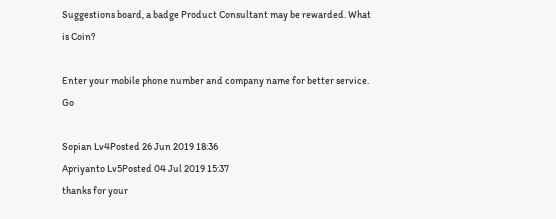Suggestions board, a badge Product Consultant may be rewarded. What is Coin?

Enter your mobile phone number and company name for better service. Go

Sopian Lv4Posted 26 Jun 2019 18:36
Apriyanto Lv5Posted 04 Jul 2019 15:37
thanks for your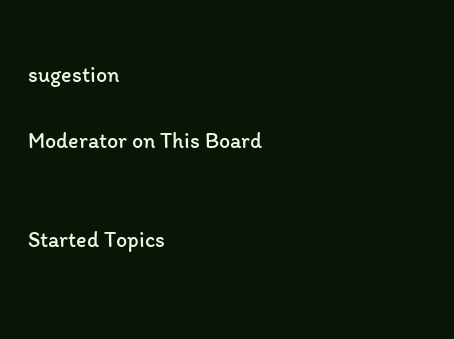sugestion

Moderator on This Board


Started Topics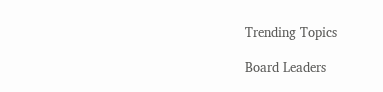Trending Topics

Board Leaders